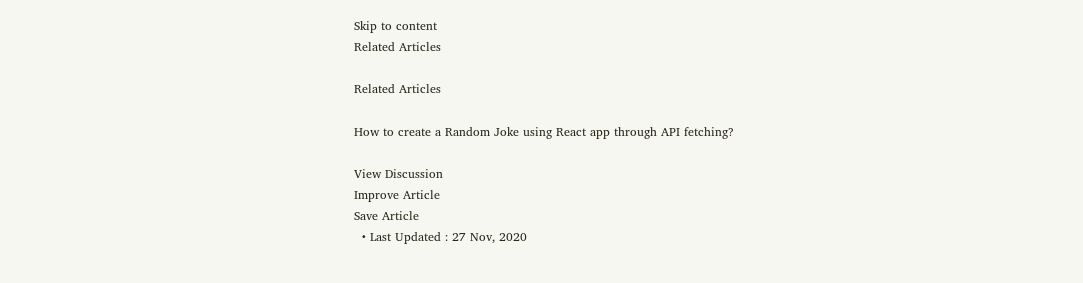Skip to content
Related Articles

Related Articles

How to create a Random Joke using React app through API fetching?

View Discussion
Improve Article
Save Article
  • Last Updated : 27 Nov, 2020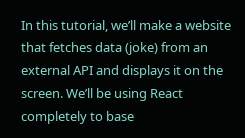In this tutorial, we’ll make a website that fetches data (joke) from an external API and displays it on the screen. We’ll be using React completely to base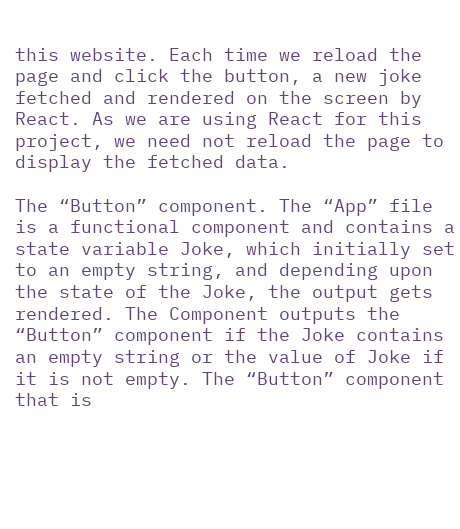this website. Each time we reload the page and click the button, a new joke fetched and rendered on the screen by React. As we are using React for this project, we need not reload the page to display the fetched data.

The “Button” component. The “App” file is a functional component and contains a state variable Joke, which initially set to an empty string, and depending upon the state of the Joke, the output gets rendered. The Component outputs the “Button” component if the Joke contains an empty string or the value of Joke if it is not empty. The “Button” component that is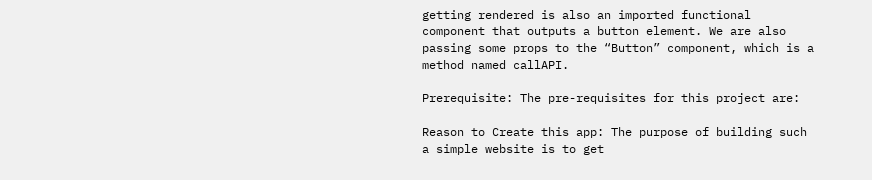getting rendered is also an imported functional component that outputs a button element. We are also passing some props to the “Button” component, which is a method named callAPI.

Prerequisite: The pre-requisites for this project are:

Reason to Create this app: The purpose of building such a simple website is to get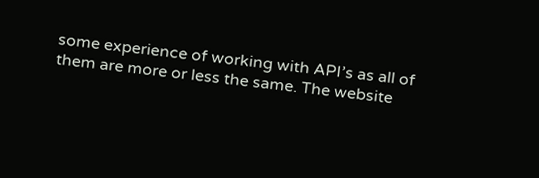some experience of working with API’s as all of them are more or less the same. The website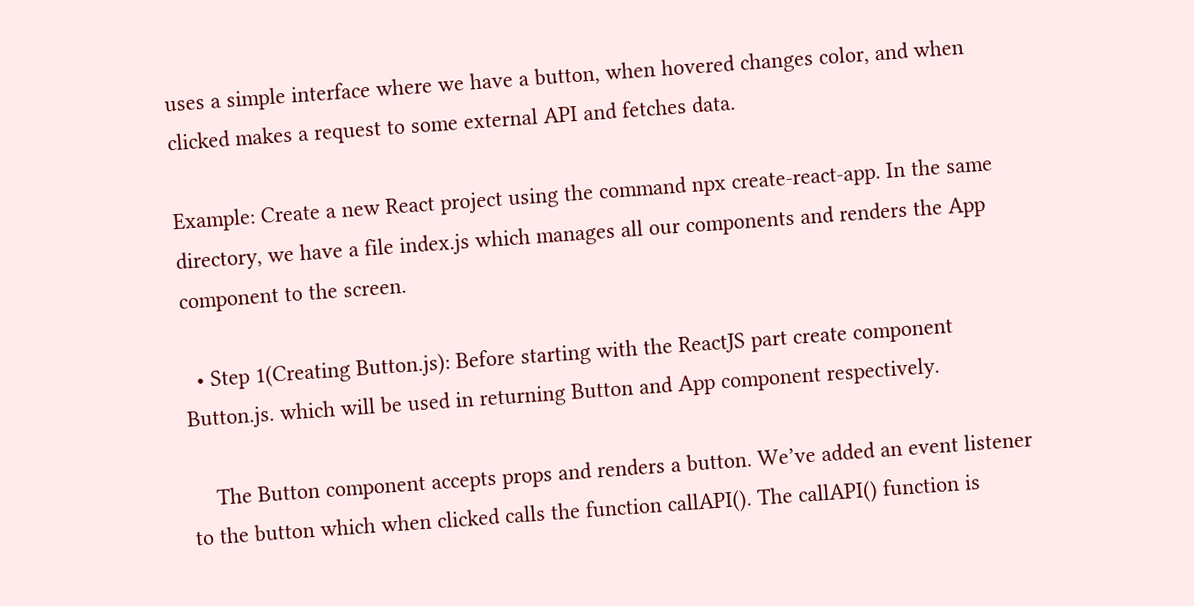uses a simple interface where we have a button, when hovered changes color, and when clicked makes a request to some external API and fetches data.

Example: Create a new React project using the command npx create-react-app. In the same directory, we have a file index.js which manages all our components and renders the App component to the screen.

  • Step 1(Creating Button.js): Before starting with the ReactJS part create component Button.js. which will be used in returning Button and App component respectively.

    The Button component accepts props and renders a button. We’ve added an event listener to the button which when clicked calls the function callAPI(). The callAPI() function is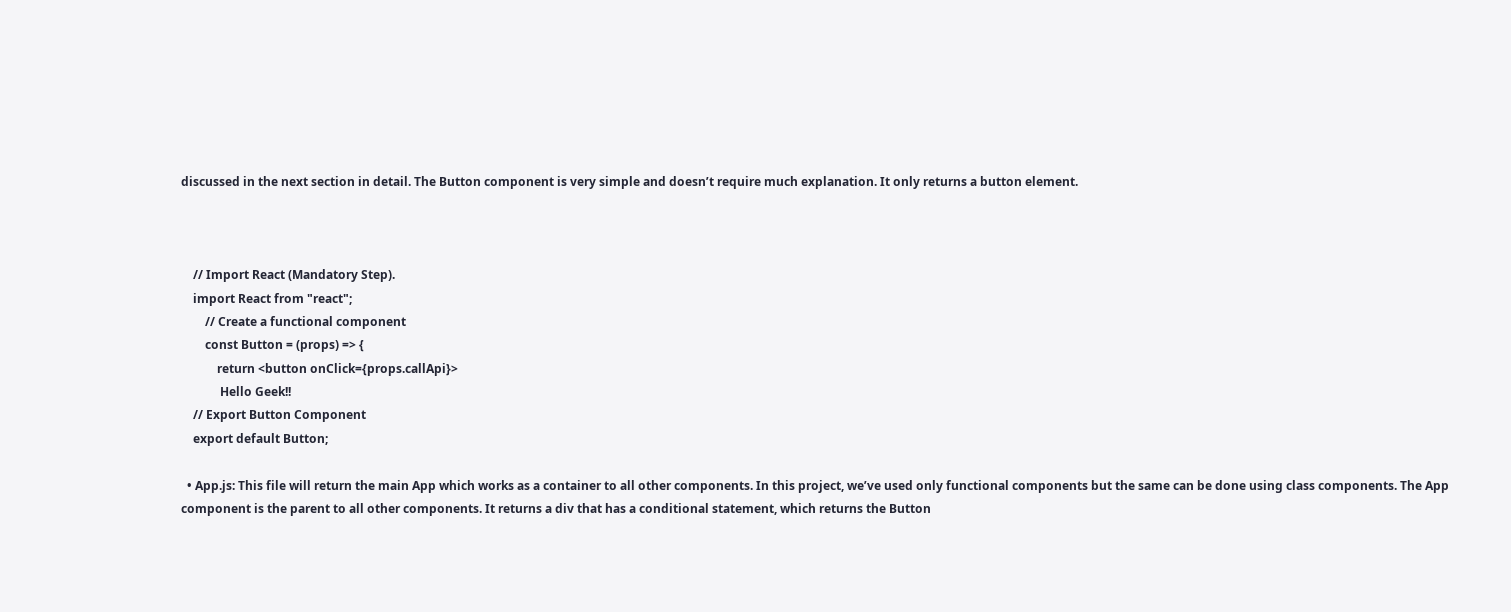discussed in the next section in detail. The Button component is very simple and doesn’t require much explanation. It only returns a button element.



    // Import React (Mandatory Step).
    import React from "react";
        // Create a functional component
        const Button = (props) => {
            return <button onClick={props.callApi}>
             Hello Geek!!
    // Export Button Component
    export default Button;

  • App.js: This file will return the main App which works as a container to all other components. In this project, we’ve used only functional components but the same can be done using class components. The App component is the parent to all other components. It returns a div that has a conditional statement, which returns the Button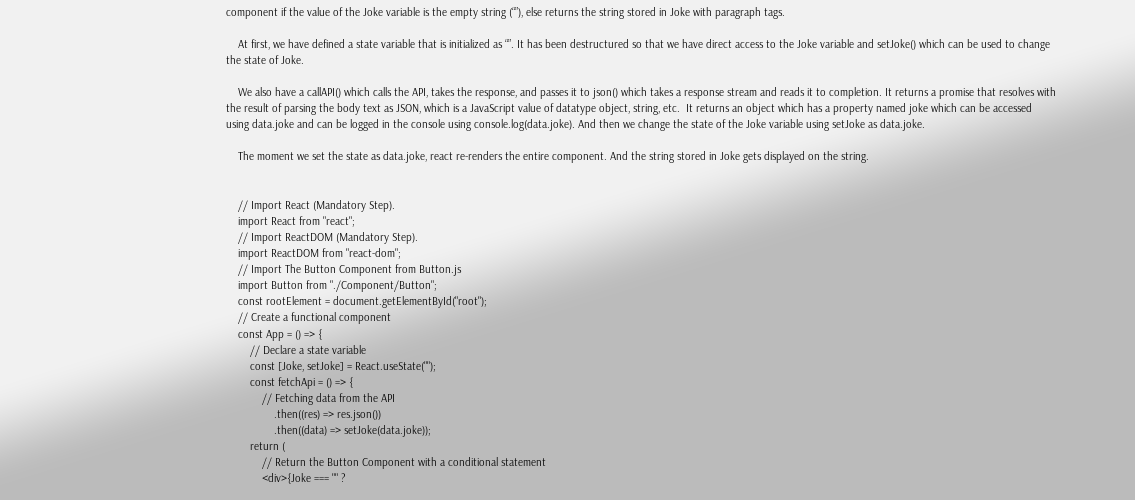component if the value of the Joke variable is the empty string (“”), else returns the string stored in Joke with paragraph tags.

    At first, we have defined a state variable that is initialized as “”. It has been destructured so that we have direct access to the Joke variable and setJoke() which can be used to change the state of Joke.

    We also have a callAPI() which calls the API, takes the response, and passes it to json() which takes a response stream and reads it to completion. It returns a promise that resolves with the result of parsing the body text as JSON, which is a JavaScript value of datatype object, string, etc.  It returns an object which has a property named joke which can be accessed using data.joke and can be logged in the console using console.log(data.joke). And then we change the state of the Joke variable using setJoke as data.joke.

    The moment we set the state as data.joke, react re-renders the entire component. And the string stored in Joke gets displayed on the string.


    // Import React (Mandatory Step).
    import React from "react";
    // Import ReactDOM (Mandatory Step).
    import ReactDOM from "react-dom";
    // Import The Button Component from Button.js
    import Button from "./Component/Button";
    const rootElement = document.getElementById("root");
    // Create a functional component
    const App = () => {
        // Declare a state variable
        const [Joke, setJoke] = React.useState("");
        const fetchApi = () => {
            // Fetching data from the API
                .then((res) => res.json())
                .then((data) => setJoke(data.joke));
        return (
            // Return the Button Component with a conditional statement
            <div>{Joke === "" ?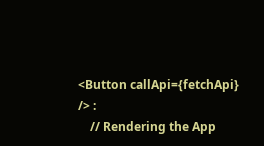<Button callApi={fetchApi} /> :
    // Rendering the App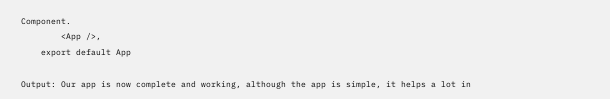Component.
        <App />,
    export default App

Output: Our app is now complete and working, although the app is simple, it helps a lot in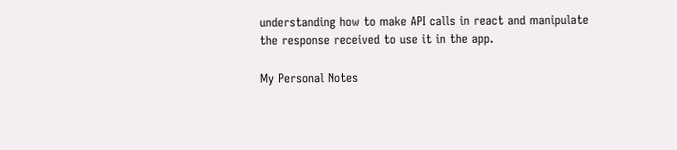understanding how to make API calls in react and manipulate the response received to use it in the app.

My Personal Notes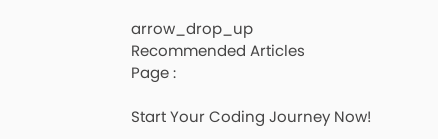arrow_drop_up
Recommended Articles
Page :

Start Your Coding Journey Now!